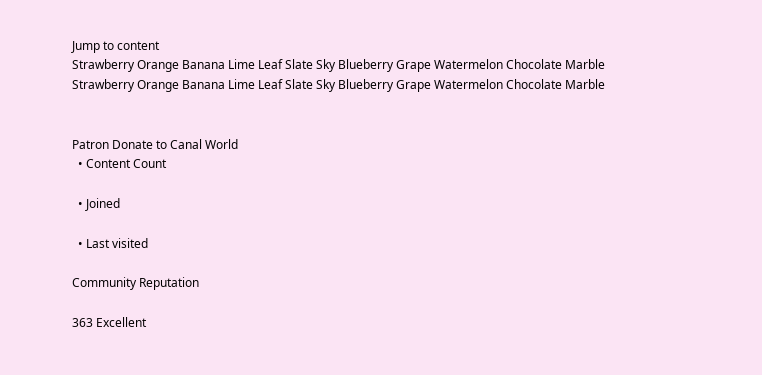Jump to content
Strawberry Orange Banana Lime Leaf Slate Sky Blueberry Grape Watermelon Chocolate Marble
Strawberry Orange Banana Lime Leaf Slate Sky Blueberry Grape Watermelon Chocolate Marble


Patron Donate to Canal World
  • Content Count

  • Joined

  • Last visited

Community Reputation

363 Excellent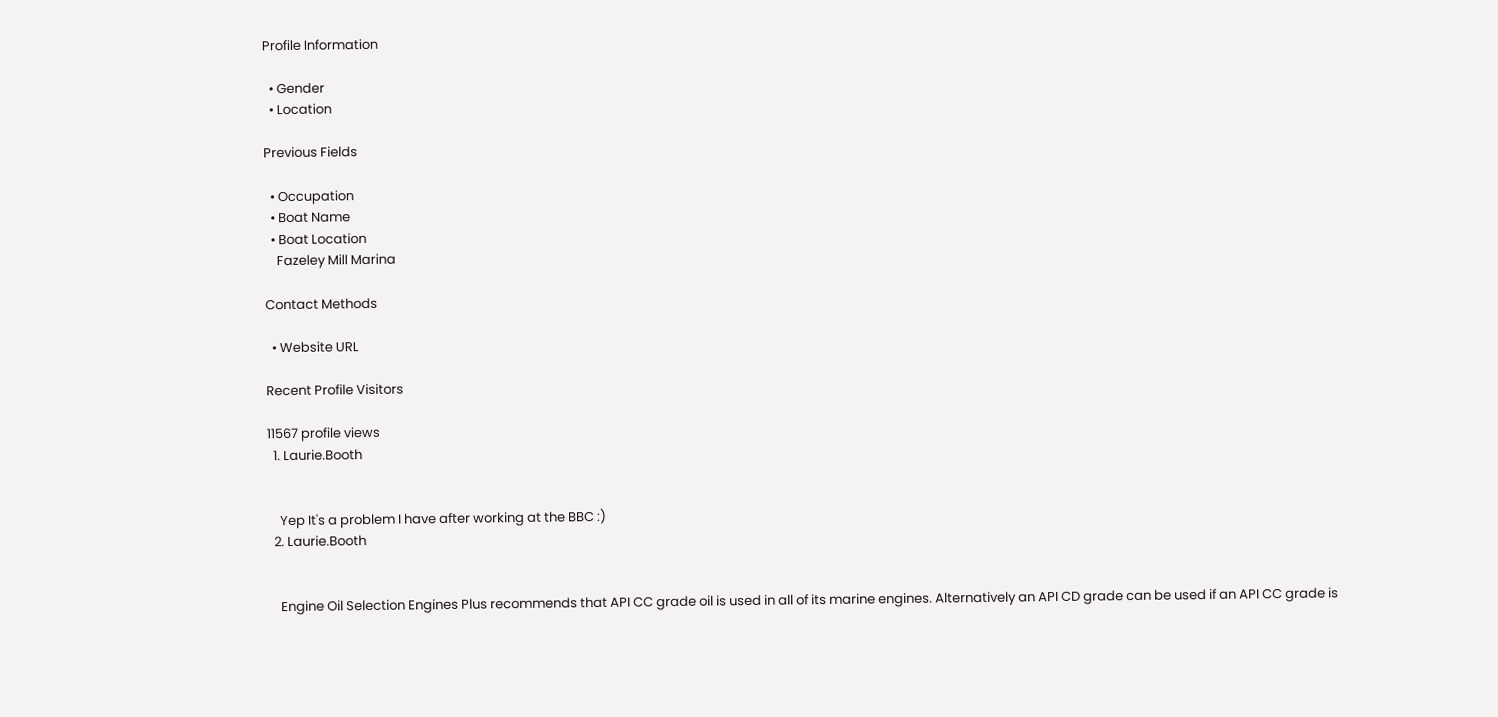Profile Information

  • Gender
  • Location

Previous Fields

  • Occupation
  • Boat Name
  • Boat Location
    Fazeley Mill Marina

Contact Methods

  • Website URL

Recent Profile Visitors

11567 profile views
  1. Laurie.Booth


    Yep It's a problem I have after working at the BBC :)
  2. Laurie.Booth


    Engine Oil Selection Engines Plus recommends that API CC grade oil is used in all of its marine engines. Alternatively an API CD grade can be used if an API CC grade is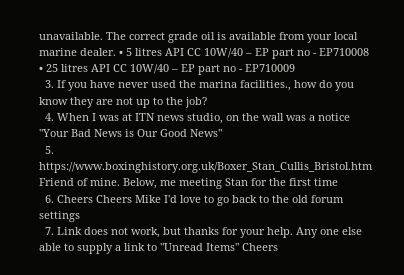unavailable. The correct grade oil is available from your local marine dealer. • 5 litres API CC 10W/40 – EP part no - EP710008 • 25 litres API CC 10W/40 – EP part no - EP710009
  3. If you have never used the marina facilities., how do you know they are not up to the job?
  4. When I was at ITN news studio, on the wall was a notice "Your Bad News is Our Good News"
  5. https://www.boxinghistory.org.uk/Boxer_Stan_Cullis_Bristol.htm Friend of mine. Below, me meeting Stan for the first time
  6. Cheers Cheers Mike I'd love to go back to the old forum settings
  7. Link does not work, but thanks for your help. Any one else able to supply a link to "Unread Items" Cheers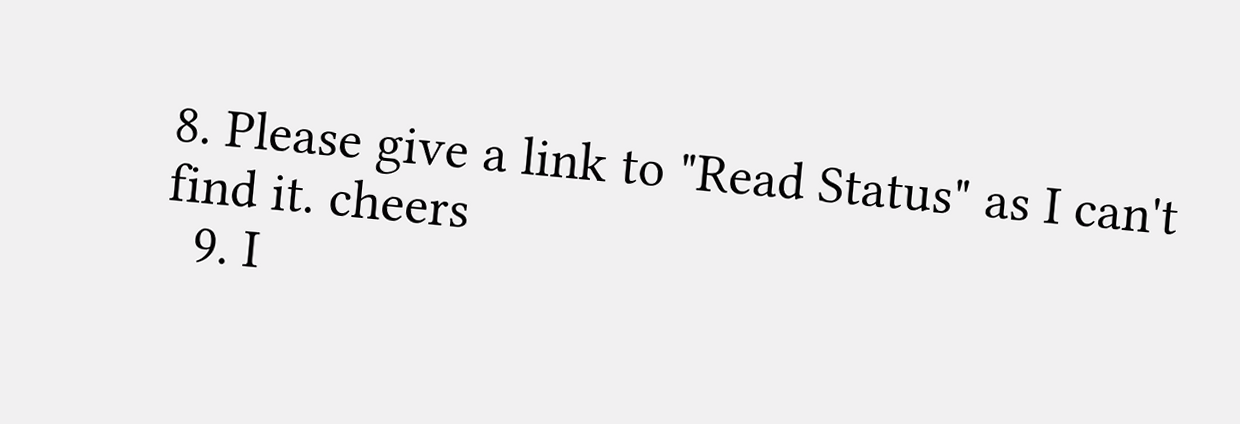8. Please give a link to "Read Status" as I can't find it. cheers
  9. I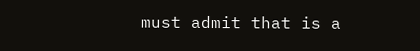must admit that is a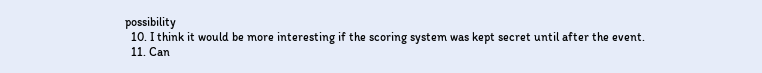possibility
  10. I think it would be more interesting if the scoring system was kept secret until after the event.
  11. Can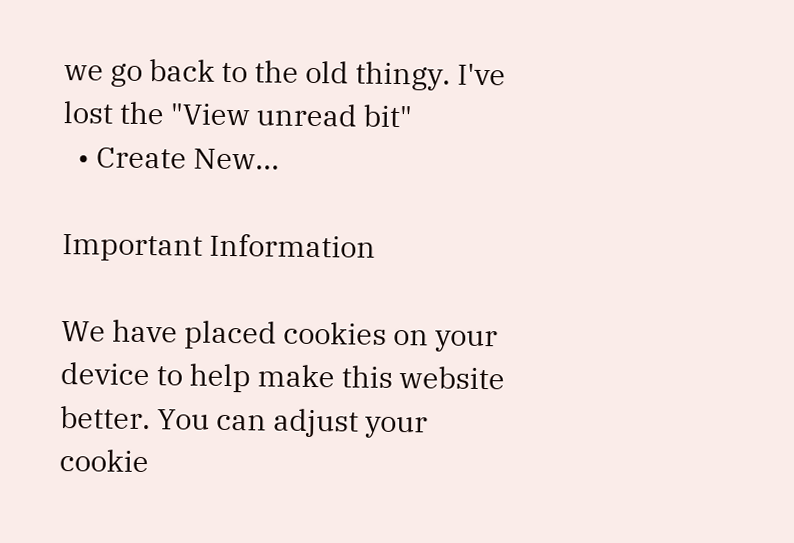we go back to the old thingy. I've lost the "View unread bit"
  • Create New...

Important Information

We have placed cookies on your device to help make this website better. You can adjust your cookie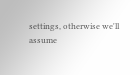settings, otherwise we'll assume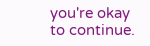you're okay to continue.